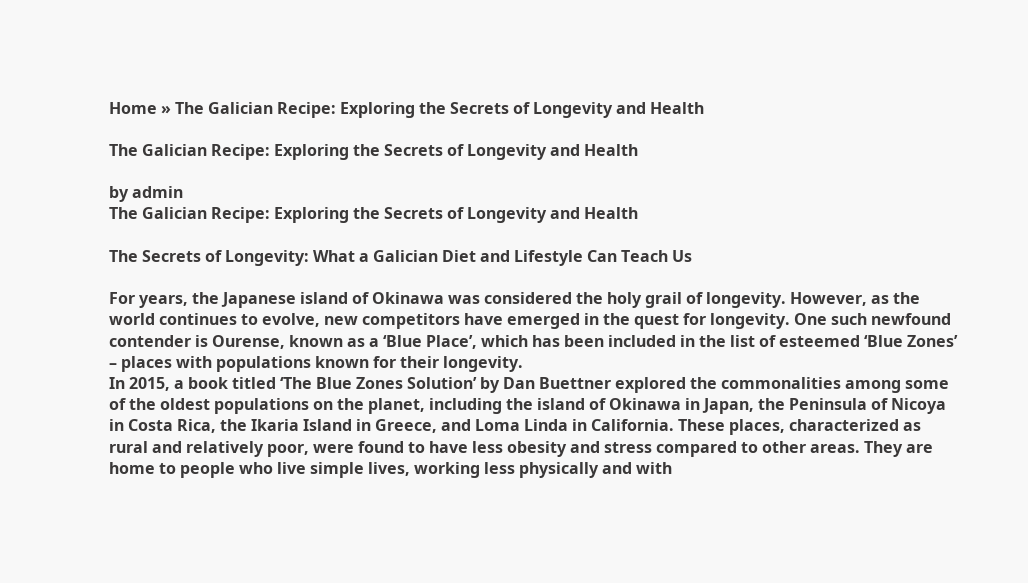Home » The Galician Recipe: Exploring the Secrets of Longevity and Health

The Galician Recipe: Exploring the Secrets of Longevity and Health

by admin
The Galician Recipe: Exploring the Secrets of Longevity and Health

The Secrets of Longevity: What a Galician Diet and Lifestyle Can Teach Us

For years, the Japanese island of Okinawa was considered the holy grail of longevity. However, as the world continues to evolve, new competitors have emerged in the quest for longevity. One such newfound contender is Ourense, known as a ‘Blue Place’, which has been included in the list of esteemed ‘Blue Zones’ – places with populations known for their longevity.
In 2015, a book titled ‘The Blue Zones Solution’ by Dan Buettner explored the commonalities among some of the oldest populations on the planet, including the island of Okinawa in Japan, the Peninsula of Nicoya in Costa Rica, the Ikaria Island in Greece, and Loma Linda in California. These places, characterized as rural and relatively poor, were found to have less obesity and stress compared to other areas. They are home to people who live simple lives, working less physically and with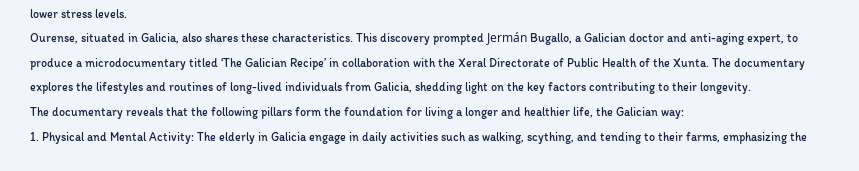lower stress levels.
Ourense, situated in Galicia, also shares these characteristics. This discovery prompted Jermán Bugallo, a Galician doctor and anti-aging expert, to produce a microdocumentary titled ‘The Galician Recipe’ in collaboration with the Xeral Directorate of Public Health of the Xunta. The documentary explores the lifestyles and routines of long-lived individuals from Galicia, shedding light on the key factors contributing to their longevity.
The documentary reveals that the following pillars form the foundation for living a longer and healthier life, the Galician way:
1. Physical and Mental Activity: The elderly in Galicia engage in daily activities such as walking, scything, and tending to their farms, emphasizing the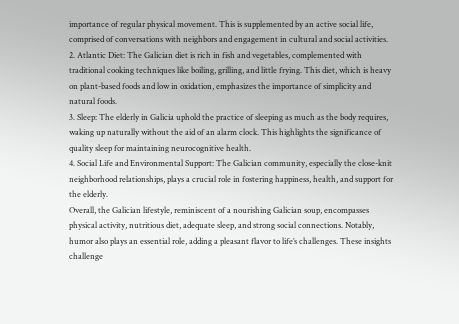importance of regular physical movement. This is supplemented by an active social life, comprised of conversations with neighbors and engagement in cultural and social activities.
2. Atlantic Diet: The Galician diet is rich in fish and vegetables, complemented with traditional cooking techniques like boiling, grilling, and little frying. This diet, which is heavy on plant-based foods and low in oxidation, emphasizes the importance of simplicity and natural foods.
3. Sleep: The elderly in Galicia uphold the practice of sleeping as much as the body requires, waking up naturally without the aid of an alarm clock. This highlights the significance of quality sleep for maintaining neurocognitive health.
4. Social Life and Environmental Support: The Galician community, especially the close-knit neighborhood relationships, plays a crucial role in fostering happiness, health, and support for the elderly.
Overall, the Galician lifestyle, reminiscent of a nourishing Galician soup, encompasses physical activity, nutritious diet, adequate sleep, and strong social connections. Notably, humor also plays an essential role, adding a pleasant flavor to life’s challenges. These insights challenge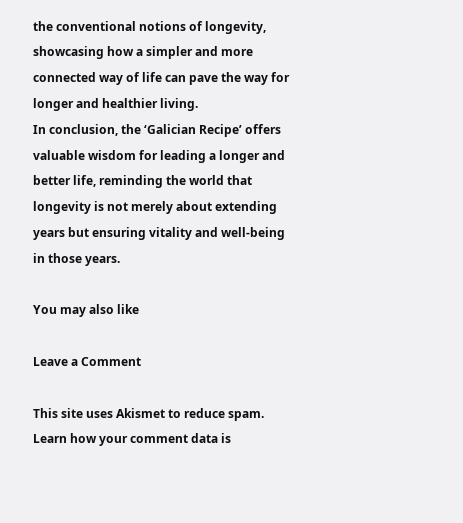the conventional notions of longevity, showcasing how a simpler and more connected way of life can pave the way for longer and healthier living.
In conclusion, the ‘Galician Recipe’ offers valuable wisdom for leading a longer and better life, reminding the world that longevity is not merely about extending years but ensuring vitality and well-being in those years.

You may also like

Leave a Comment

This site uses Akismet to reduce spam. Learn how your comment data is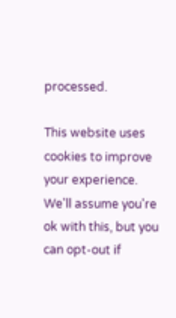processed.

This website uses cookies to improve your experience. We'll assume you're ok with this, but you can opt-out if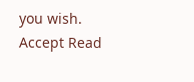you wish. Accept Read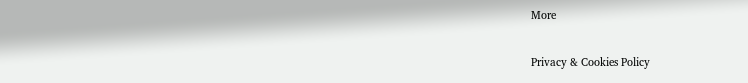More

Privacy & Cookies Policy